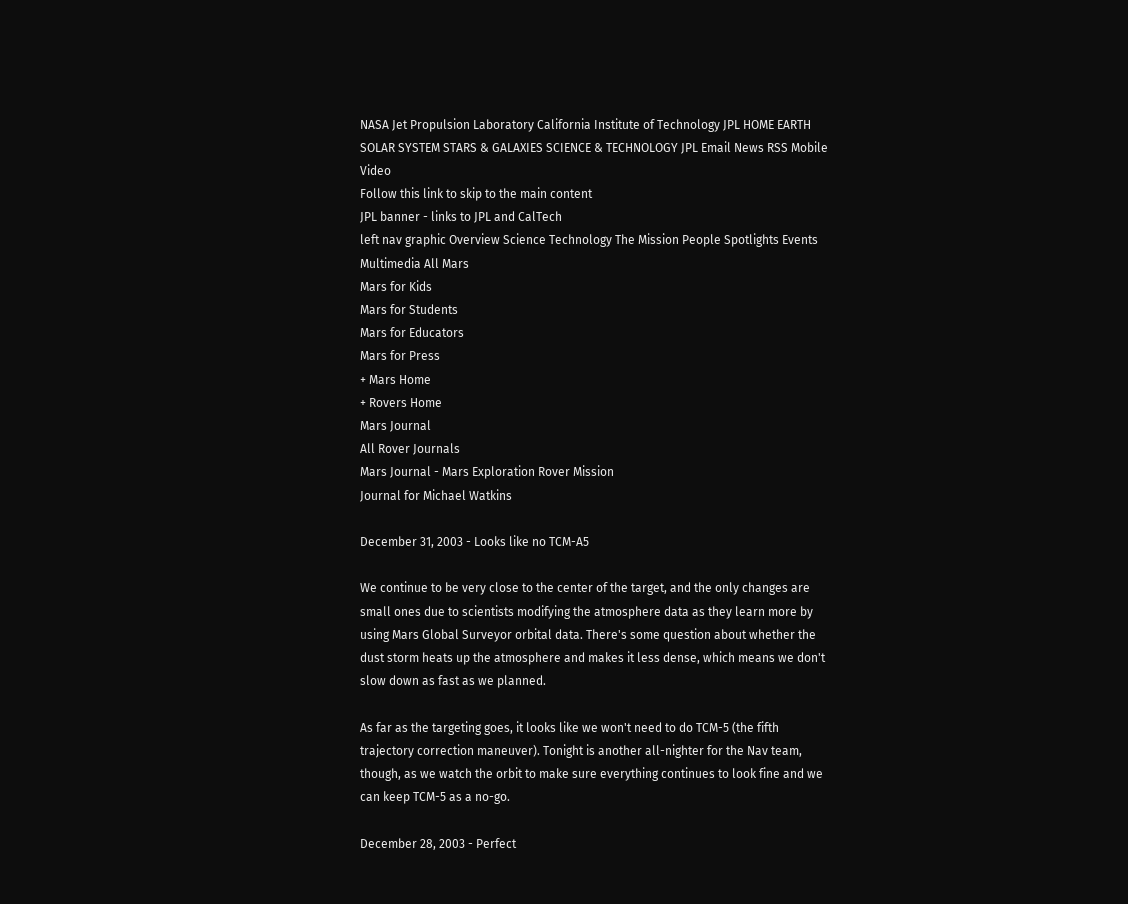NASA Jet Propulsion Laboratory California Institute of Technology JPL HOME EARTH SOLAR SYSTEM STARS & GALAXIES SCIENCE & TECHNOLOGY JPL Email News RSS Mobile Video
Follow this link to skip to the main content
JPL banner - links to JPL and CalTech
left nav graphic Overview Science Technology The Mission People Spotlights Events Multimedia All Mars
Mars for Kids
Mars for Students
Mars for Educators
Mars for Press
+ Mars Home
+ Rovers Home
Mars Journal
All Rover Journals
Mars Journal - Mars Exploration Rover Mission
Journal for Michael Watkins

December 31, 2003 - Looks like no TCM-A5

We continue to be very close to the center of the target, and the only changes are small ones due to scientists modifying the atmosphere data as they learn more by using Mars Global Surveyor orbital data. There's some question about whether the dust storm heats up the atmosphere and makes it less dense, which means we don't slow down as fast as we planned.

As far as the targeting goes, it looks like we won't need to do TCM-5 (the fifth trajectory correction maneuver). Tonight is another all-nighter for the Nav team, though, as we watch the orbit to make sure everything continues to look fine and we can keep TCM-5 as a no-go.

December 28, 2003 - Perfect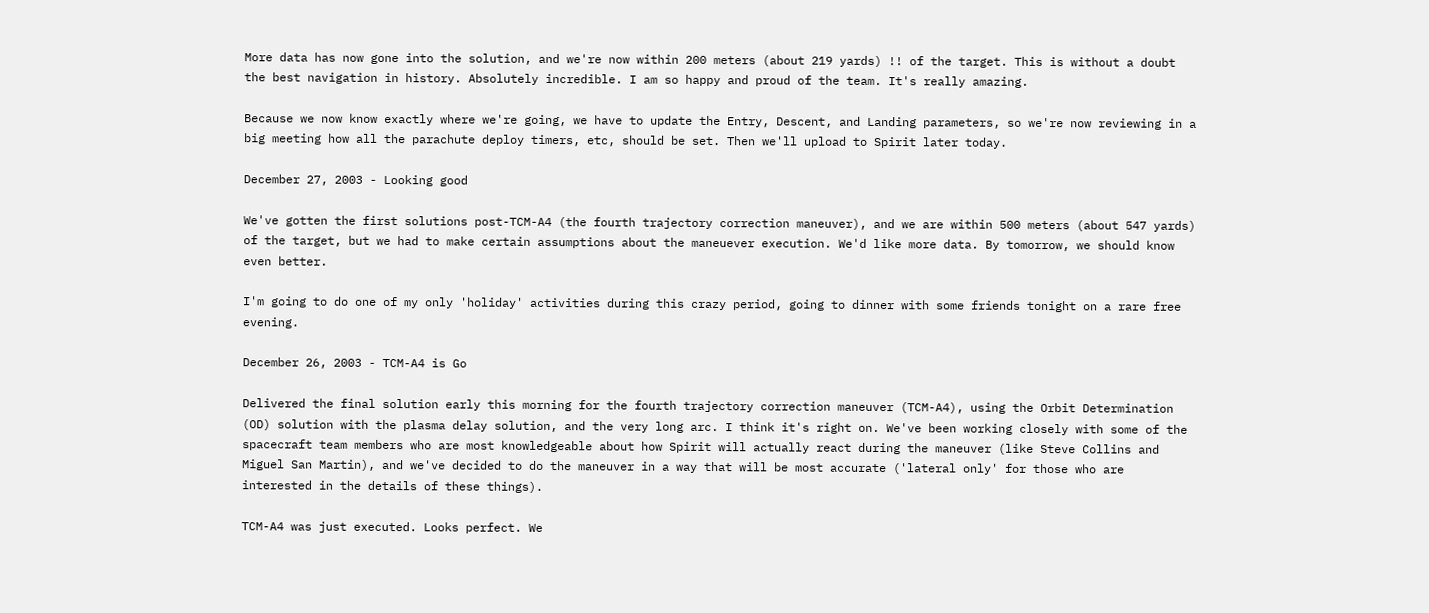More data has now gone into the solution, and we're now within 200 meters (about 219 yards) !! of the target. This is without a doubt the best navigation in history. Absolutely incredible. I am so happy and proud of the team. It's really amazing.

Because we now know exactly where we're going, we have to update the Entry, Descent, and Landing parameters, so we're now reviewing in a big meeting how all the parachute deploy timers, etc, should be set. Then we'll upload to Spirit later today.

December 27, 2003 - Looking good

We've gotten the first solutions post-TCM-A4 (the fourth trajectory correction maneuver), and we are within 500 meters (about 547 yards) of the target, but we had to make certain assumptions about the maneuever execution. We'd like more data. By tomorrow, we should know even better.

I'm going to do one of my only 'holiday' activities during this crazy period, going to dinner with some friends tonight on a rare free evening.

December 26, 2003 - TCM-A4 is Go

Delivered the final solution early this morning for the fourth trajectory correction maneuver (TCM-A4), using the Orbit Determination (OD) solution with the plasma delay solution, and the very long arc. I think it's right on. We've been working closely with some of the spacecraft team members who are most knowledgeable about how Spirit will actually react during the maneuver (like Steve Collins and Miguel San Martin), and we've decided to do the maneuver in a way that will be most accurate ('lateral only' for those who are interested in the details of these things).

TCM-A4 was just executed. Looks perfect. We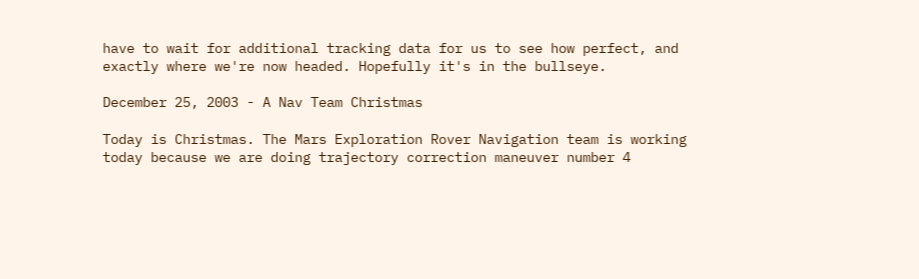have to wait for additional tracking data for us to see how perfect, and exactly where we're now headed. Hopefully it's in the bullseye.

December 25, 2003 - A Nav Team Christmas

Today is Christmas. The Mars Exploration Rover Navigation team is working today because we are doing trajectory correction maneuver number 4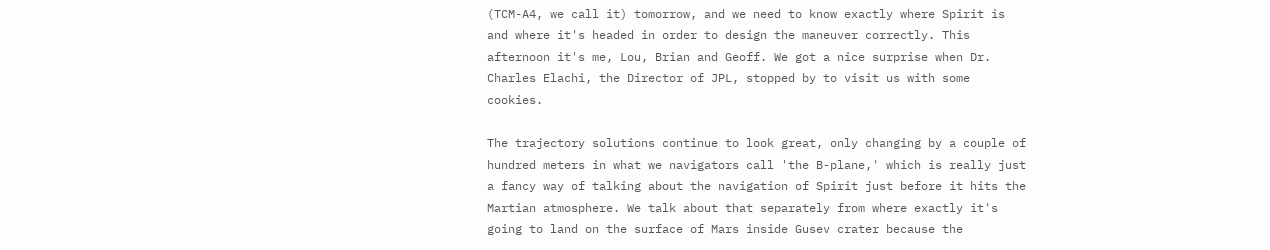(TCM-A4, we call it) tomorrow, and we need to know exactly where Spirit is and where it's headed in order to design the maneuver correctly. This afternoon it's me, Lou, Brian and Geoff. We got a nice surprise when Dr. Charles Elachi, the Director of JPL, stopped by to visit us with some cookies.

The trajectory solutions continue to look great, only changing by a couple of hundred meters in what we navigators call 'the B-plane,' which is really just a fancy way of talking about the navigation of Spirit just before it hits the Martian atmosphere. We talk about that separately from where exactly it's going to land on the surface of Mars inside Gusev crater because the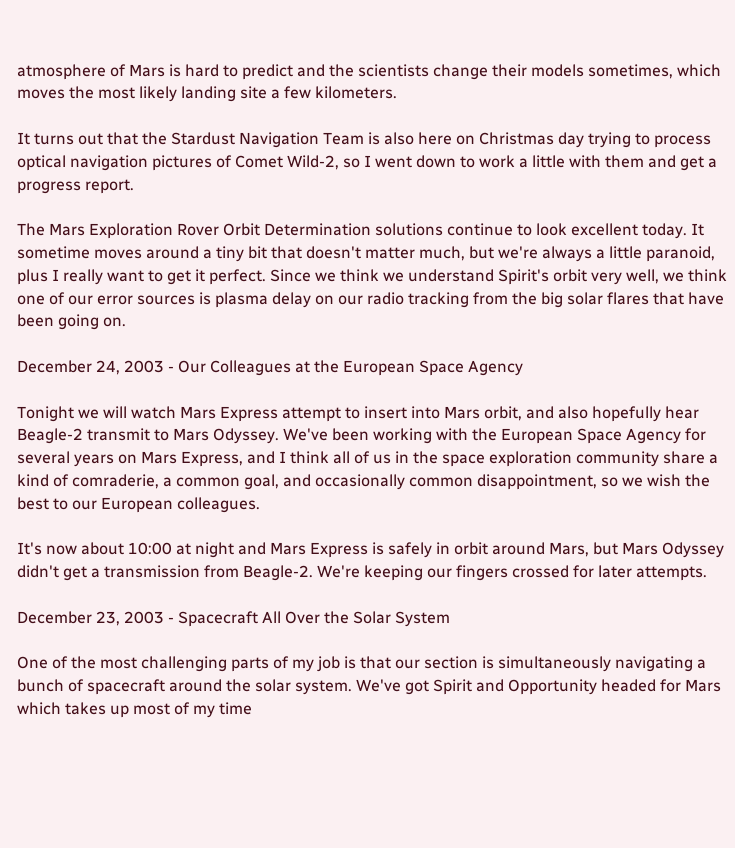atmosphere of Mars is hard to predict and the scientists change their models sometimes, which moves the most likely landing site a few kilometers.

It turns out that the Stardust Navigation Team is also here on Christmas day trying to process optical navigation pictures of Comet Wild-2, so I went down to work a little with them and get a progress report.

The Mars Exploration Rover Orbit Determination solutions continue to look excellent today. It sometime moves around a tiny bit that doesn't matter much, but we're always a little paranoid, plus I really want to get it perfect. Since we think we understand Spirit's orbit very well, we think one of our error sources is plasma delay on our radio tracking from the big solar flares that have been going on.

December 24, 2003 - Our Colleagues at the European Space Agency

Tonight we will watch Mars Express attempt to insert into Mars orbit, and also hopefully hear Beagle-2 transmit to Mars Odyssey. We've been working with the European Space Agency for several years on Mars Express, and I think all of us in the space exploration community share a kind of comraderie, a common goal, and occasionally common disappointment, so we wish the best to our European colleagues.

It's now about 10:00 at night and Mars Express is safely in orbit around Mars, but Mars Odyssey didn't get a transmission from Beagle-2. We're keeping our fingers crossed for later attempts.

December 23, 2003 - Spacecraft All Over the Solar System

One of the most challenging parts of my job is that our section is simultaneously navigating a bunch of spacecraft around the solar system. We've got Spirit and Opportunity headed for Mars which takes up most of my time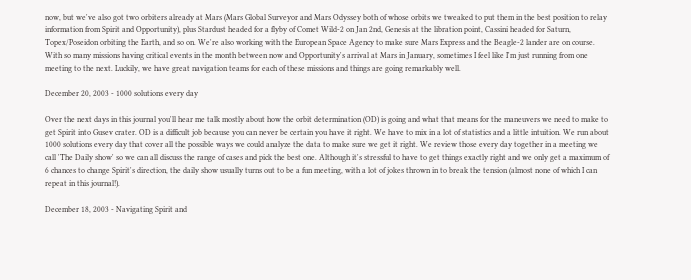now, but we've also got two orbiters already at Mars (Mars Global Surveyor and Mars Odyssey both of whose orbits we tweaked to put them in the best position to relay information from Spirit and Opportunity), plus Stardust headed for a flyby of Comet Wild-2 on Jan 2nd, Genesis at the libration point, Cassini headed for Saturn, Topex/Poseidon orbiting the Earth, and so on. We're also working with the European Space Agency to make sure Mars Express and the Beagle-2 lander are on course. With so many missions having critical events in the month between now and Opportunity's arrival at Mars in January, sometimes I feel like I'm just running from one meeting to the next. Luckily, we have great navigation teams for each of these missions and things are going remarkably well.

December 20, 2003 - 1000 solutions every day

Over the next days in this journal you'll hear me talk mostly about how the orbit determination (OD) is going and what that means for the maneuvers we need to make to get Spirit into Gusev crater. OD is a difficult job because you can never be certain you have it right. We have to mix in a lot of statistics and a little intuition. We run about 1000 solutions every day that cover all the possible ways we could analyze the data to make sure we get it right. We review those every day together in a meeting we call 'The Daily show' so we can all discuss the range of cases and pick the best one. Although it's stressful to have to get things exactly right and we only get a maximum of 6 chances to change Spirit's direction, the daily show usually turns out to be a fun meeting, with a lot of jokes thrown in to break the tension (almost none of which I can repeat in this journal!).

December 18, 2003 - Navigating Spirit and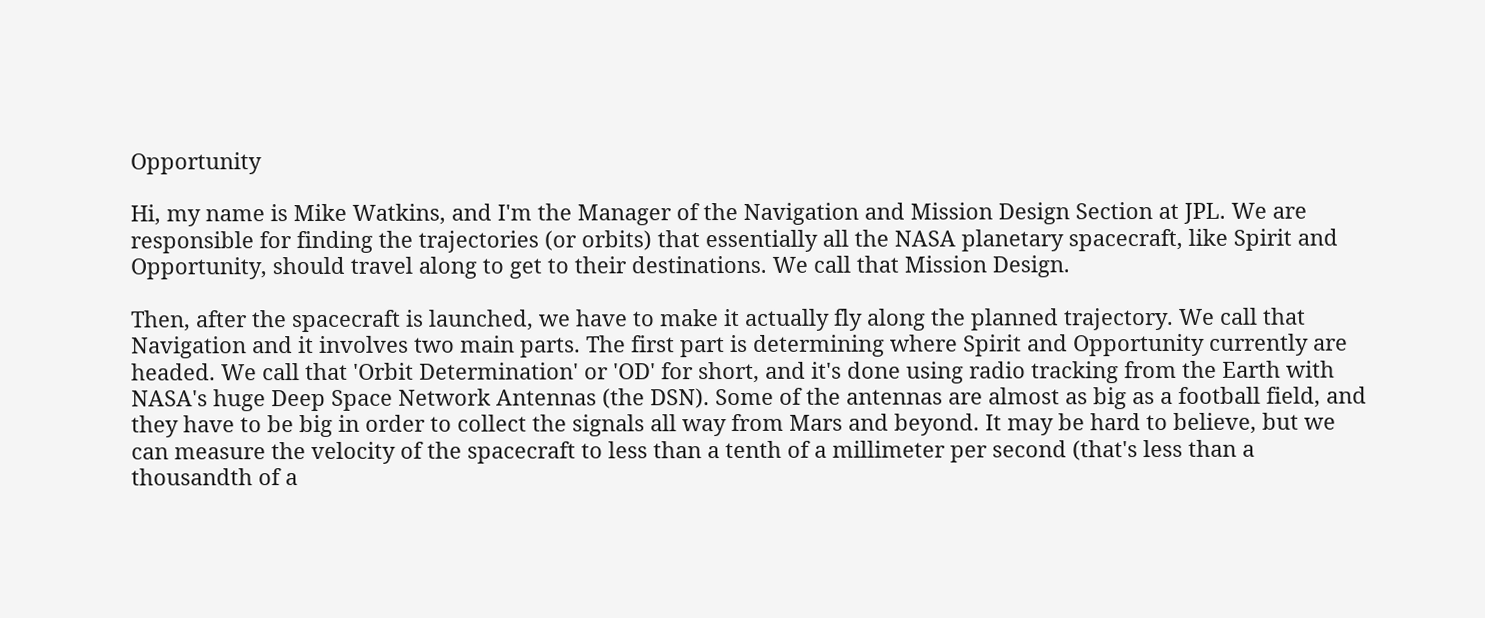Opportunity

Hi, my name is Mike Watkins, and I'm the Manager of the Navigation and Mission Design Section at JPL. We are responsible for finding the trajectories (or orbits) that essentially all the NASA planetary spacecraft, like Spirit and Opportunity, should travel along to get to their destinations. We call that Mission Design.

Then, after the spacecraft is launched, we have to make it actually fly along the planned trajectory. We call that Navigation and it involves two main parts. The first part is determining where Spirit and Opportunity currently are headed. We call that 'Orbit Determination' or 'OD' for short, and it's done using radio tracking from the Earth with NASA's huge Deep Space Network Antennas (the DSN). Some of the antennas are almost as big as a football field, and they have to be big in order to collect the signals all way from Mars and beyond. It may be hard to believe, but we can measure the velocity of the spacecraft to less than a tenth of a millimeter per second (that's less than a thousandth of a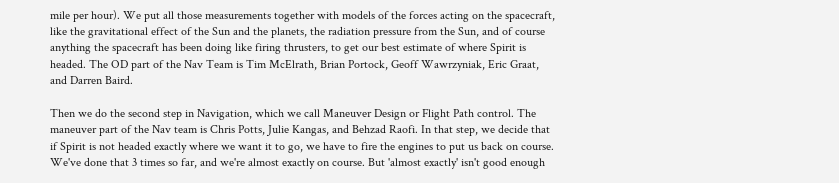mile per hour). We put all those measurements together with models of the forces acting on the spacecraft, like the gravitational effect of the Sun and the planets, the radiation pressure from the Sun, and of course anything the spacecraft has been doing like firing thrusters, to get our best estimate of where Spirit is headed. The OD part of the Nav Team is Tim McElrath, Brian Portock, Geoff Wawrzyniak, Eric Graat, and Darren Baird.

Then we do the second step in Navigation, which we call Maneuver Design or Flight Path control. The maneuver part of the Nav team is Chris Potts, Julie Kangas, and Behzad Raofi. In that step, we decide that if Spirit is not headed exactly where we want it to go, we have to fire the engines to put us back on course. We've done that 3 times so far, and we're almost exactly on course. But 'almost exactly' isn't good enough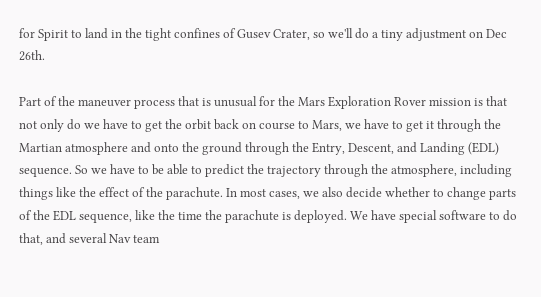for Spirit to land in the tight confines of Gusev Crater, so we'll do a tiny adjustment on Dec 26th.

Part of the maneuver process that is unusual for the Mars Exploration Rover mission is that not only do we have to get the orbit back on course to Mars, we have to get it through the Martian atmosphere and onto the ground through the Entry, Descent, and Landing (EDL) sequence. So we have to be able to predict the trajectory through the atmosphere, including things like the effect of the parachute. In most cases, we also decide whether to change parts of the EDL sequence, like the time the parachute is deployed. We have special software to do that, and several Nav team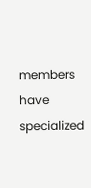members have specialized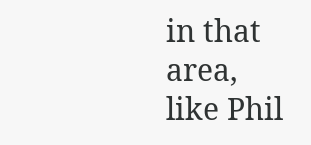in that area, like Phil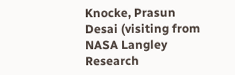Knocke, Prasun Desai (visiting from NASA Langley Research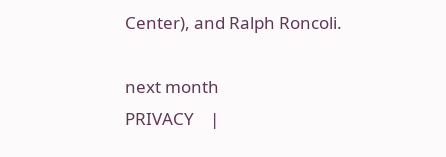Center), and Ralph Roncoli.

next month
PRIVACY    |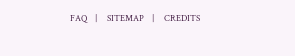FAQ    |     SITEMAP    |     CREDITS